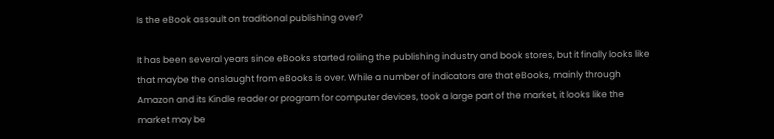Is the eBook assault on traditional publishing over?

It has been several years since eBooks started roiling the publishing industry and book stores, but it finally looks like that maybe the onslaught from eBooks is over. While a number of indicators are that eBooks, mainly through Amazon and its Kindle reader or program for computer devices, took a large part of the market, it looks like the market may be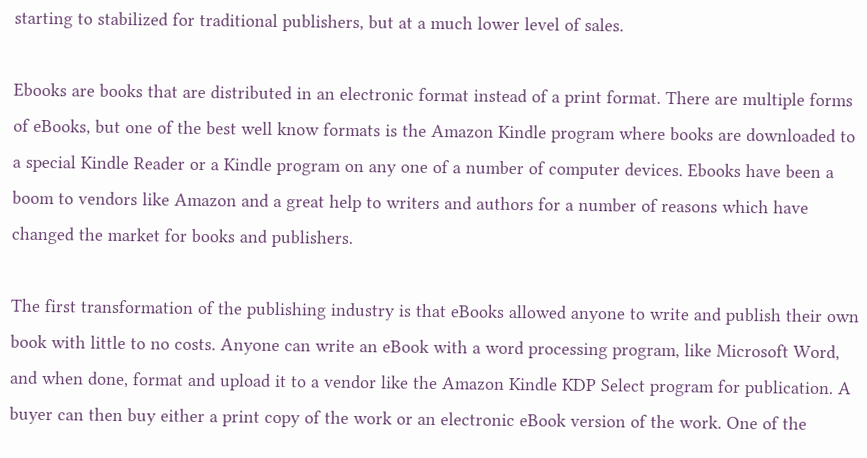starting to stabilized for traditional publishers, but at a much lower level of sales.

Ebooks are books that are distributed in an electronic format instead of a print format. There are multiple forms of eBooks, but one of the best well know formats is the Amazon Kindle program where books are downloaded to a special Kindle Reader or a Kindle program on any one of a number of computer devices. Ebooks have been a boom to vendors like Amazon and a great help to writers and authors for a number of reasons which have changed the market for books and publishers.

The first transformation of the publishing industry is that eBooks allowed anyone to write and publish their own book with little to no costs. Anyone can write an eBook with a word processing program, like Microsoft Word, and when done, format and upload it to a vendor like the Amazon Kindle KDP Select program for publication. A buyer can then buy either a print copy of the work or an electronic eBook version of the work. One of the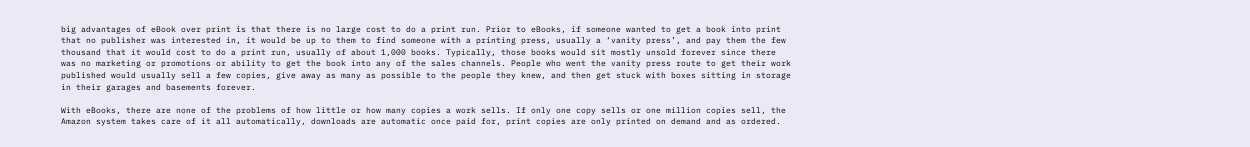big advantages of eBook over print is that there is no large cost to do a print run. Prior to eBooks, if someone wanted to get a book into print that no publisher was interested in, it would be up to them to find someone with a printing press, usually a ‘vanity press’, and pay them the few thousand that it would cost to do a print run, usually of about 1,000 books. Typically, those books would sit mostly unsold forever since there was no marketing or promotions or ability to get the book into any of the sales channels. People who went the vanity press route to get their work published would usually sell a few copies, give away as many as possible to the people they knew, and then get stuck with boxes sitting in storage in their garages and basements forever.

With eBooks, there are none of the problems of how little or how many copies a work sells. If only one copy sells or one million copies sell, the Amazon system takes care of it all automatically, downloads are automatic once paid for, print copies are only printed on demand and as ordered.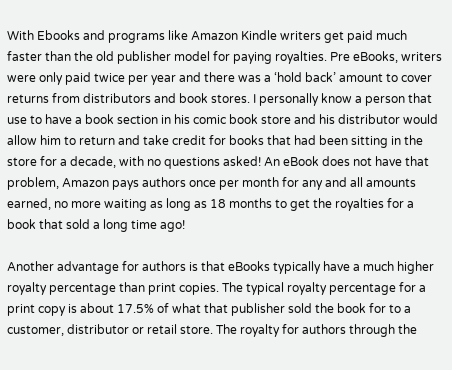With Ebooks and programs like Amazon Kindle writers get paid much faster than the old publisher model for paying royalties. Pre eBooks, writers were only paid twice per year and there was a ‘hold back’ amount to cover returns from distributors and book stores. I personally know a person that use to have a book section in his comic book store and his distributor would allow him to return and take credit for books that had been sitting in the store for a decade, with no questions asked! An eBook does not have that problem, Amazon pays authors once per month for any and all amounts earned, no more waiting as long as 18 months to get the royalties for a book that sold a long time ago!

Another advantage for authors is that eBooks typically have a much higher royalty percentage than print copies. The typical royalty percentage for a print copy is about 17.5% of what that publisher sold the book for to a customer, distributor or retail store. The royalty for authors through the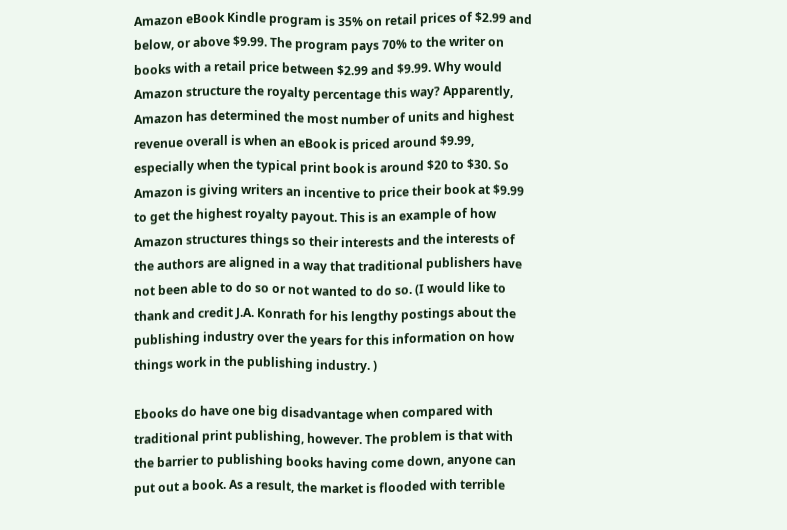Amazon eBook Kindle program is 35% on retail prices of $2.99 and below, or above $9.99. The program pays 70% to the writer on books with a retail price between $2.99 and $9.99. Why would Amazon structure the royalty percentage this way? Apparently, Amazon has determined the most number of units and highest revenue overall is when an eBook is priced around $9.99, especially when the typical print book is around $20 to $30. So Amazon is giving writers an incentive to price their book at $9.99 to get the highest royalty payout. This is an example of how Amazon structures things so their interests and the interests of the authors are aligned in a way that traditional publishers have not been able to do so or not wanted to do so. (I would like to thank and credit J.A. Konrath for his lengthy postings about the publishing industry over the years for this information on how things work in the publishing industry. )

Ebooks do have one big disadvantage when compared with traditional print publishing, however. The problem is that with the barrier to publishing books having come down, anyone can put out a book. As a result, the market is flooded with terrible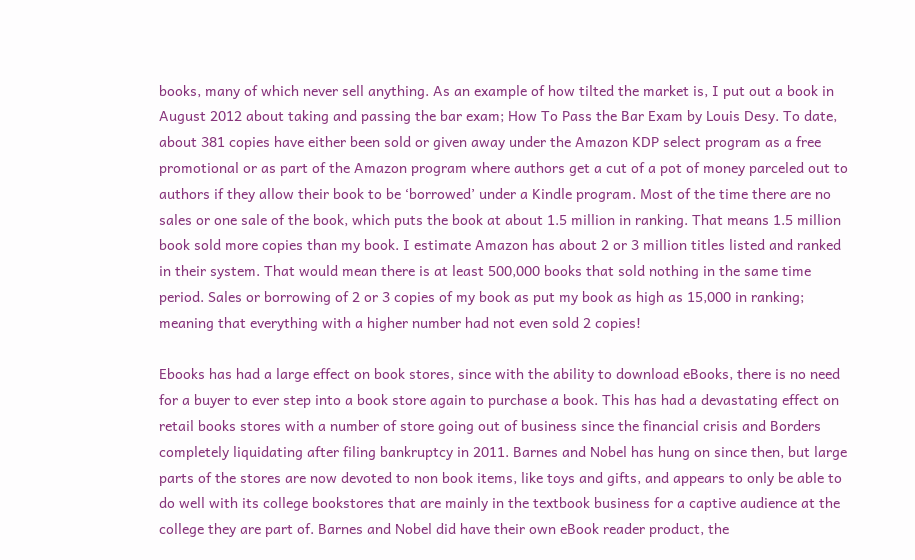books, many of which never sell anything. As an example of how tilted the market is, I put out a book in August 2012 about taking and passing the bar exam; How To Pass the Bar Exam by Louis Desy. To date, about 381 copies have either been sold or given away under the Amazon KDP select program as a free promotional or as part of the Amazon program where authors get a cut of a pot of money parceled out to authors if they allow their book to be ‘borrowed’ under a Kindle program. Most of the time there are no sales or one sale of the book, which puts the book at about 1.5 million in ranking. That means 1.5 million book sold more copies than my book. I estimate Amazon has about 2 or 3 million titles listed and ranked in their system. That would mean there is at least 500,000 books that sold nothing in the same time period. Sales or borrowing of 2 or 3 copies of my book as put my book as high as 15,000 in ranking; meaning that everything with a higher number had not even sold 2 copies!

Ebooks has had a large effect on book stores, since with the ability to download eBooks, there is no need for a buyer to ever step into a book store again to purchase a book. This has had a devastating effect on retail books stores with a number of store going out of business since the financial crisis and Borders completely liquidating after filing bankruptcy in 2011. Barnes and Nobel has hung on since then, but large parts of the stores are now devoted to non book items, like toys and gifts, and appears to only be able to do well with its college bookstores that are mainly in the textbook business for a captive audience at the college they are part of. Barnes and Nobel did have their own eBook reader product, the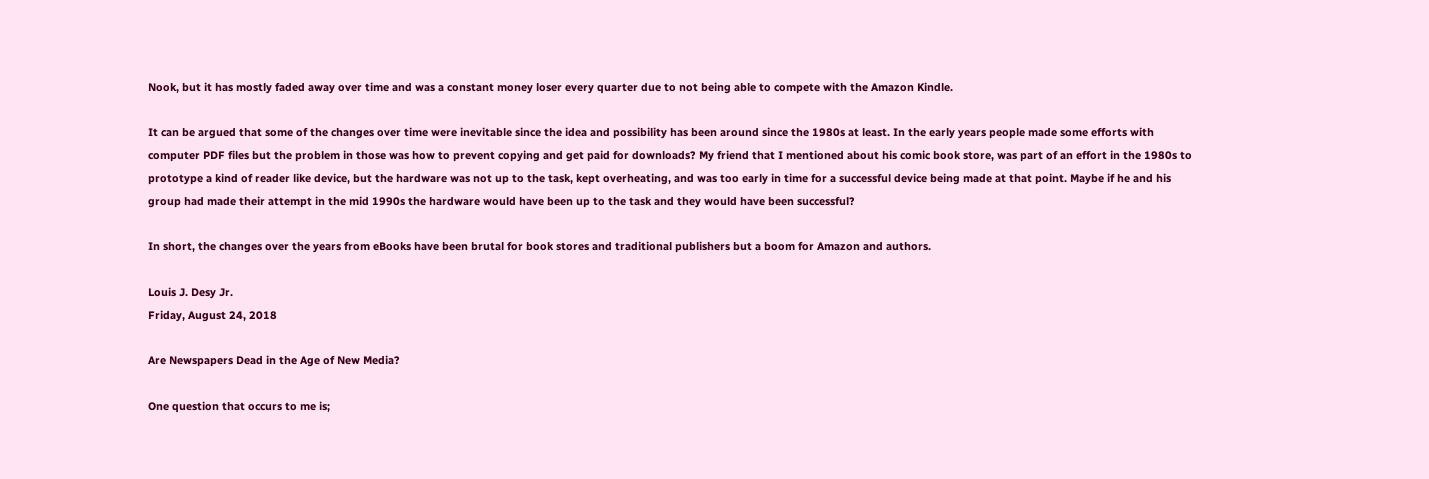Nook, but it has mostly faded away over time and was a constant money loser every quarter due to not being able to compete with the Amazon Kindle.

It can be argued that some of the changes over time were inevitable since the idea and possibility has been around since the 1980s at least. In the early years people made some efforts with computer PDF files but the problem in those was how to prevent copying and get paid for downloads? My friend that I mentioned about his comic book store, was part of an effort in the 1980s to prototype a kind of reader like device, but the hardware was not up to the task, kept overheating, and was too early in time for a successful device being made at that point. Maybe if he and his group had made their attempt in the mid 1990s the hardware would have been up to the task and they would have been successful?

In short, the changes over the years from eBooks have been brutal for book stores and traditional publishers but a boom for Amazon and authors.

Louis J. Desy Jr.
Friday, August 24, 2018

Are Newspapers Dead in the Age of New Media?

One question that occurs to me is;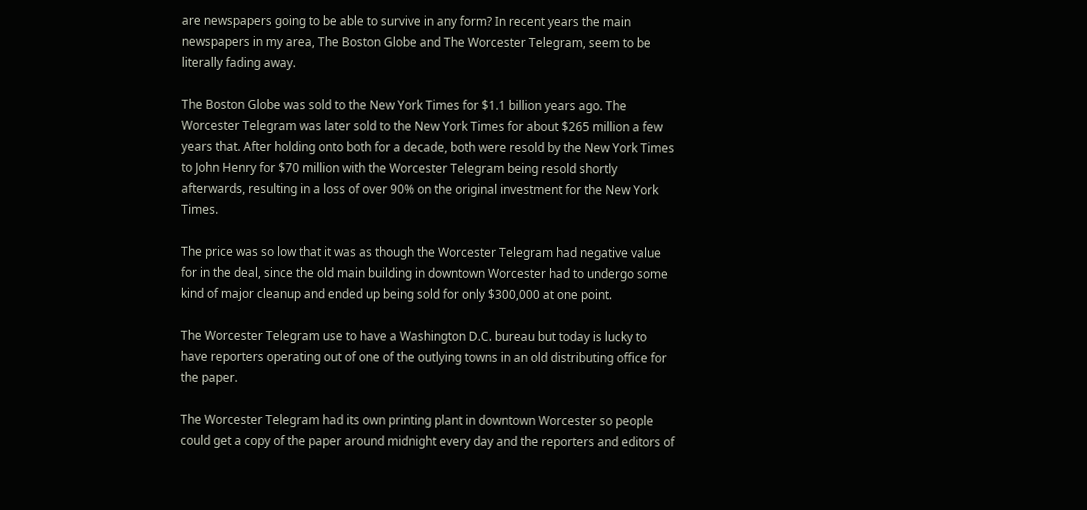are newspapers going to be able to survive in any form? In recent years the main newspapers in my area, The Boston Globe and The Worcester Telegram, seem to be literally fading away.

The Boston Globe was sold to the New York Times for $1.1 billion years ago. The Worcester Telegram was later sold to the New York Times for about $265 million a few years that. After holding onto both for a decade, both were resold by the New York Times to John Henry for $70 million with the Worcester Telegram being resold shortly afterwards, resulting in a loss of over 90% on the original investment for the New York Times.

The price was so low that it was as though the Worcester Telegram had negative value for in the deal, since the old main building in downtown Worcester had to undergo some kind of major cleanup and ended up being sold for only $300,000 at one point.

The Worcester Telegram use to have a Washington D.C. bureau but today is lucky to have reporters operating out of one of the outlying towns in an old distributing office for the paper.

The Worcester Telegram had its own printing plant in downtown Worcester so people could get a copy of the paper around midnight every day and the reporters and editors of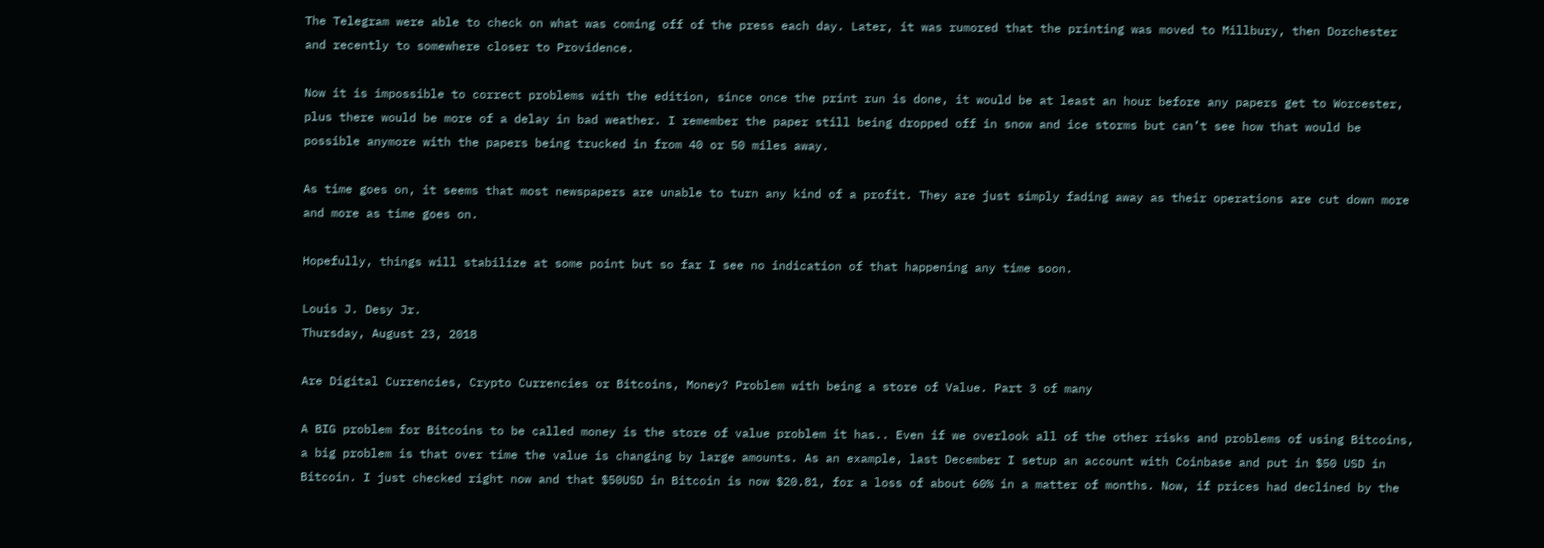The Telegram were able to check on what was coming off of the press each day. Later, it was rumored that the printing was moved to Millbury, then Dorchester and recently to somewhere closer to Providence.

Now it is impossible to correct problems with the edition, since once the print run is done, it would be at least an hour before any papers get to Worcester, plus there would be more of a delay in bad weather. I remember the paper still being dropped off in snow and ice storms but can’t see how that would be possible anymore with the papers being trucked in from 40 or 50 miles away.

As time goes on, it seems that most newspapers are unable to turn any kind of a profit. They are just simply fading away as their operations are cut down more and more as time goes on.

Hopefully, things will stabilize at some point but so far I see no indication of that happening any time soon.

Louis J. Desy Jr.
Thursday, August 23, 2018

Are Digital Currencies, Crypto Currencies or Bitcoins, Money? Problem with being a store of Value. Part 3 of many

A BIG problem for Bitcoins to be called money is the store of value problem it has.. Even if we overlook all of the other risks and problems of using Bitcoins, a big problem is that over time the value is changing by large amounts. As an example, last December I setup an account with Coinbase and put in $50 USD in Bitcoin. I just checked right now and that $50USD in Bitcoin is now $20.81, for a loss of about 60% in a matter of months. Now, if prices had declined by the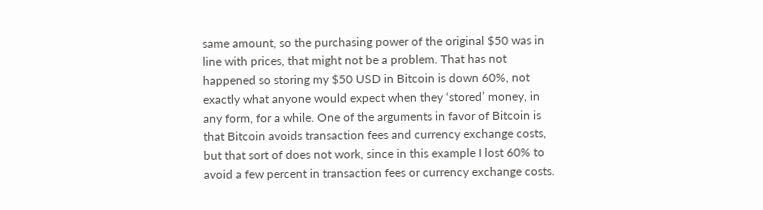same amount, so the purchasing power of the original $50 was in line with prices, that might not be a problem. That has not happened so storing my $50 USD in Bitcoin is down 60%, not exactly what anyone would expect when they ‘stored’ money, in any form, for a while. One of the arguments in favor of Bitcoin is that Bitcoin avoids transaction fees and currency exchange costs, but that sort of does not work, since in this example I lost 60% to avoid a few percent in transaction fees or currency exchange costs.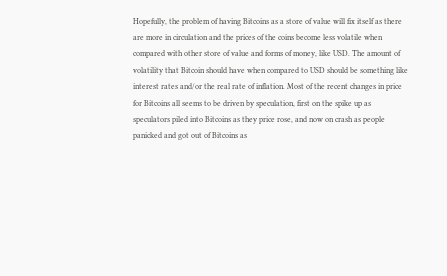Hopefully, the problem of having Bitcoins as a store of value will fix itself as there are more in circulation and the prices of the coins become less volatile when compared with other store of value and forms of money, like USD. The amount of volatility that Bitcoin should have when compared to USD should be something like interest rates and/or the real rate of inflation. Most of the recent changes in price for Bitcoins all seems to be driven by speculation, first on the spike up as speculators piled into Bitcoins as they price rose, and now on crash as people panicked and got out of Bitcoins as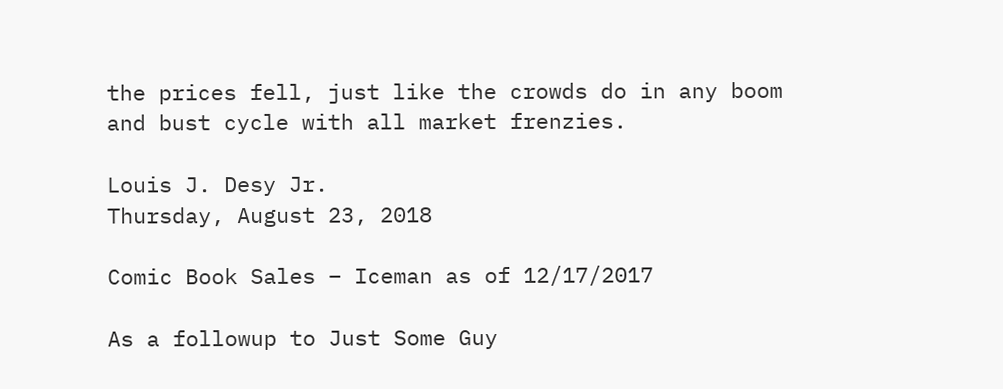the prices fell, just like the crowds do in any boom and bust cycle with all market frenzies.

Louis J. Desy Jr.
Thursday, August 23, 2018

Comic Book Sales – Iceman as of 12/17/2017

As a followup to Just Some Guy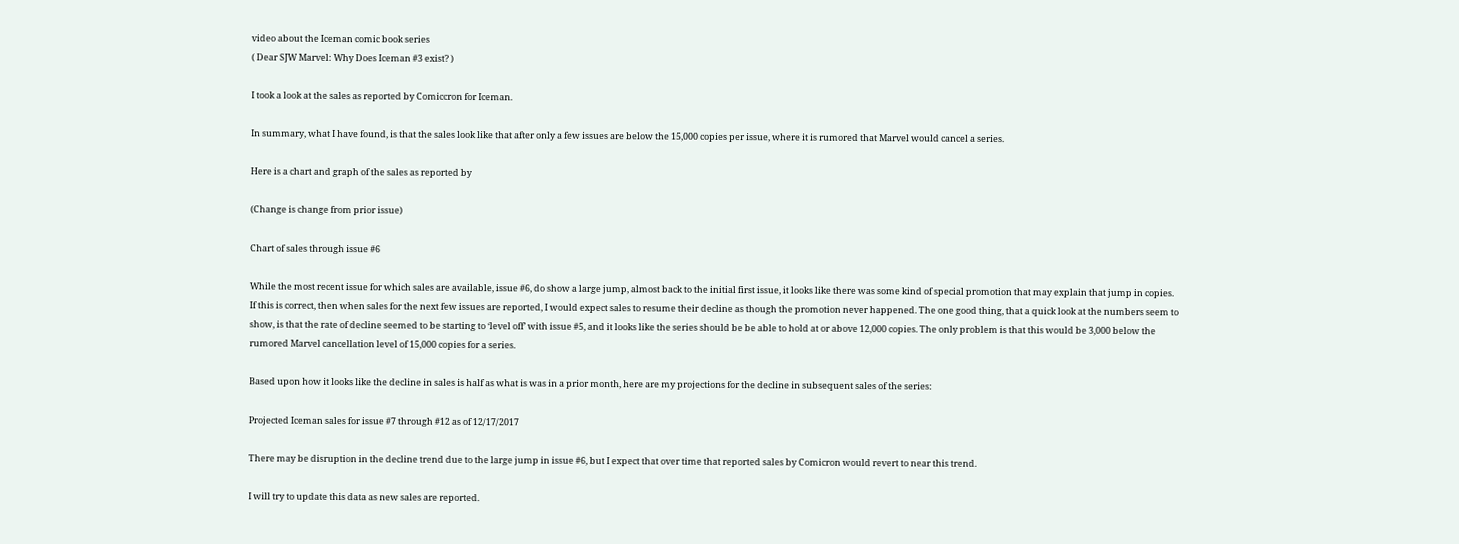video about the Iceman comic book series
( Dear SJW Marvel: Why Does Iceman #3 exist? )

I took a look at the sales as reported by Comiccron for Iceman.

In summary, what I have found, is that the sales look like that after only a few issues are below the 15,000 copies per issue, where it is rumored that Marvel would cancel a series.

Here is a chart and graph of the sales as reported by

(Change is change from prior issue)

Chart of sales through issue #6

While the most recent issue for which sales are available, issue #6, do show a large jump, almost back to the initial first issue, it looks like there was some kind of special promotion that may explain that jump in copies. If this is correct, then when sales for the next few issues are reported, I would expect sales to resume their decline as though the promotion never happened. The one good thing, that a quick look at the numbers seem to show, is that the rate of decline seemed to be starting to ‘level off’ with issue #5, and it looks like the series should be be able to hold at or above 12,000 copies. The only problem is that this would be 3,000 below the rumored Marvel cancellation level of 15,000 copies for a series.

Based upon how it looks like the decline in sales is half as what is was in a prior month, here are my projections for the decline in subsequent sales of the series:

Projected Iceman sales for issue #7 through #12 as of 12/17/2017

There may be disruption in the decline trend due to the large jump in issue #6, but I expect that over time that reported sales by Comicron would revert to near this trend.

I will try to update this data as new sales are reported.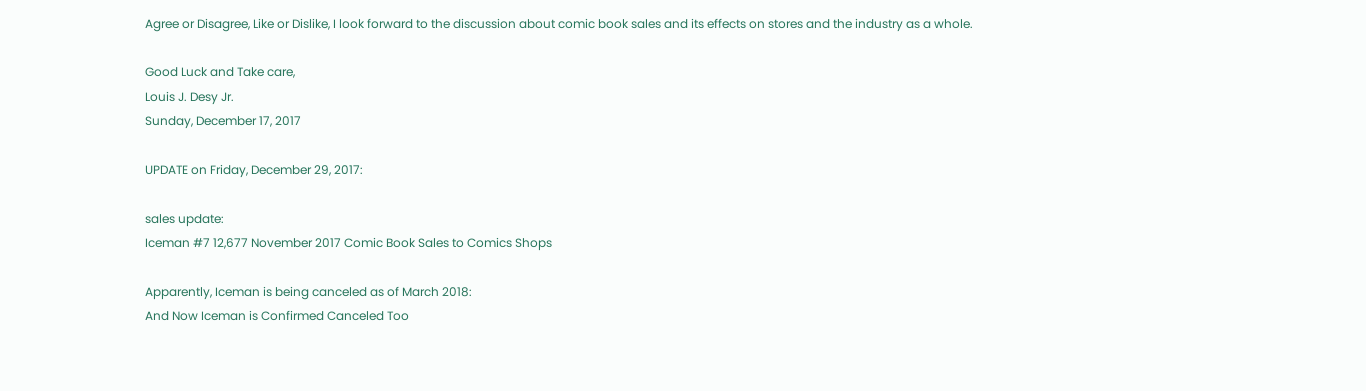Agree or Disagree, Like or Dislike, I look forward to the discussion about comic book sales and its effects on stores and the industry as a whole.

Good Luck and Take care,
Louis J. Desy Jr.
Sunday, December 17, 2017

UPDATE on Friday, December 29, 2017:

sales update:
Iceman #7 12,677 November 2017 Comic Book Sales to Comics Shops

Apparently, Iceman is being canceled as of March 2018:
And Now Iceman is Confirmed Canceled Too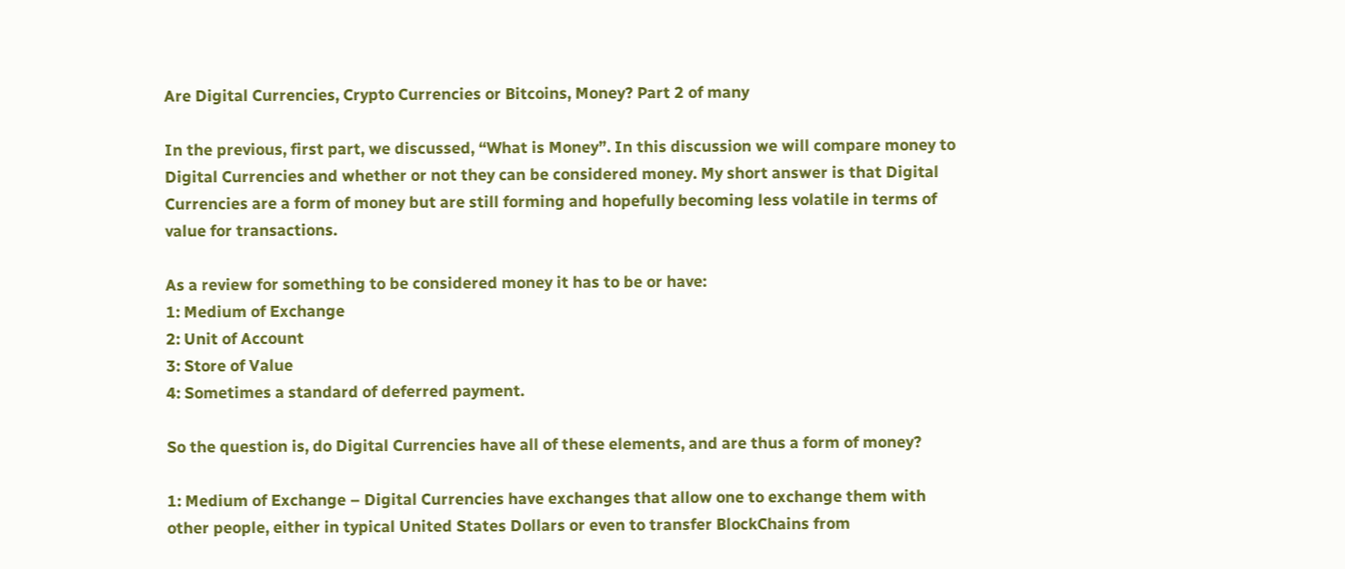Are Digital Currencies, Crypto Currencies or Bitcoins, Money? Part 2 of many

In the previous, first part, we discussed, “What is Money”. In this discussion we will compare money to Digital Currencies and whether or not they can be considered money. My short answer is that Digital Currencies are a form of money but are still forming and hopefully becoming less volatile in terms of value for transactions.

As a review for something to be considered money it has to be or have:
1: Medium of Exchange
2: Unit of Account
3: Store of Value
4: Sometimes a standard of deferred payment.

So the question is, do Digital Currencies have all of these elements, and are thus a form of money?

1: Medium of Exchange – Digital Currencies have exchanges that allow one to exchange them with other people, either in typical United States Dollars or even to transfer BlockChains from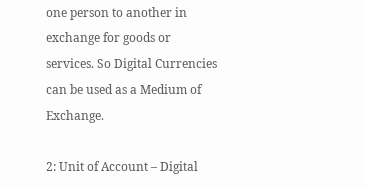one person to another in exchange for goods or services. So Digital Currencies can be used as a Medium of Exchange.

2: Unit of Account – Digital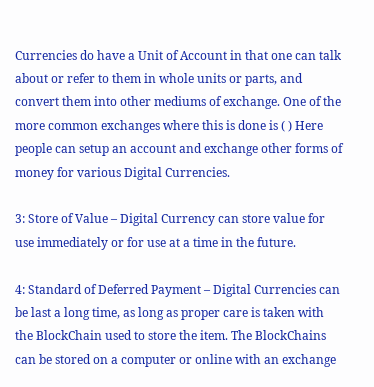Currencies do have a Unit of Account in that one can talk about or refer to them in whole units or parts, and convert them into other mediums of exchange. One of the more common exchanges where this is done is ( ) Here people can setup an account and exchange other forms of money for various Digital Currencies.

3: Store of Value – Digital Currency can store value for use immediately or for use at a time in the future.

4: Standard of Deferred Payment – Digital Currencies can be last a long time, as long as proper care is taken with the BlockChain used to store the item. The BlockChains can be stored on a computer or online with an exchange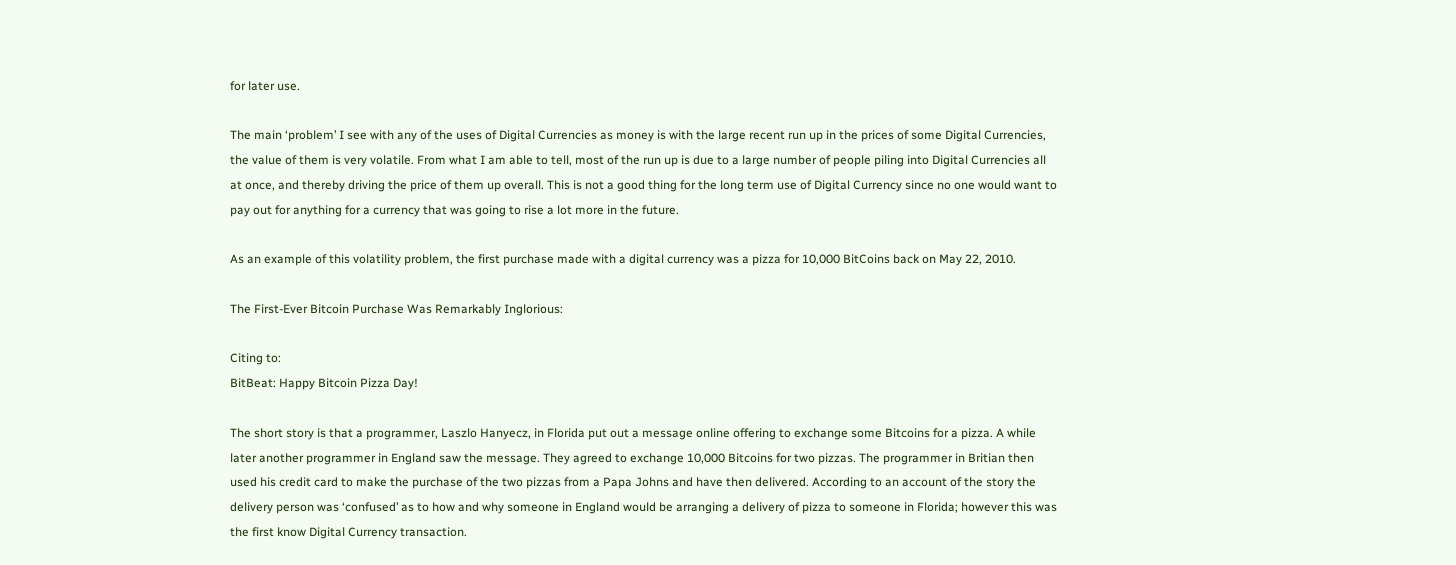for later use.

The main ‘problem’ I see with any of the uses of Digital Currencies as money is with the large recent run up in the prices of some Digital Currencies, the value of them is very volatile. From what I am able to tell, most of the run up is due to a large number of people piling into Digital Currencies all at once, and thereby driving the price of them up overall. This is not a good thing for the long term use of Digital Currency since no one would want to pay out for anything for a currency that was going to rise a lot more in the future.

As an example of this volatility problem, the first purchase made with a digital currency was a pizza for 10,000 BitCoins back on May 22, 2010.

The First-Ever Bitcoin Purchase Was Remarkably Inglorious:

Citing to:
BitBeat: Happy Bitcoin Pizza Day!

The short story is that a programmer, Laszlo Hanyecz, in Florida put out a message online offering to exchange some Bitcoins for a pizza. A while later another programmer in England saw the message. They agreed to exchange 10,000 Bitcoins for two pizzas. The programmer in Britian then used his credit card to make the purchase of the two pizzas from a Papa Johns and have then delivered. According to an account of the story the delivery person was ‘confused’ as to how and why someone in England would be arranging a delivery of pizza to someone in Florida; however this was the first know Digital Currency transaction.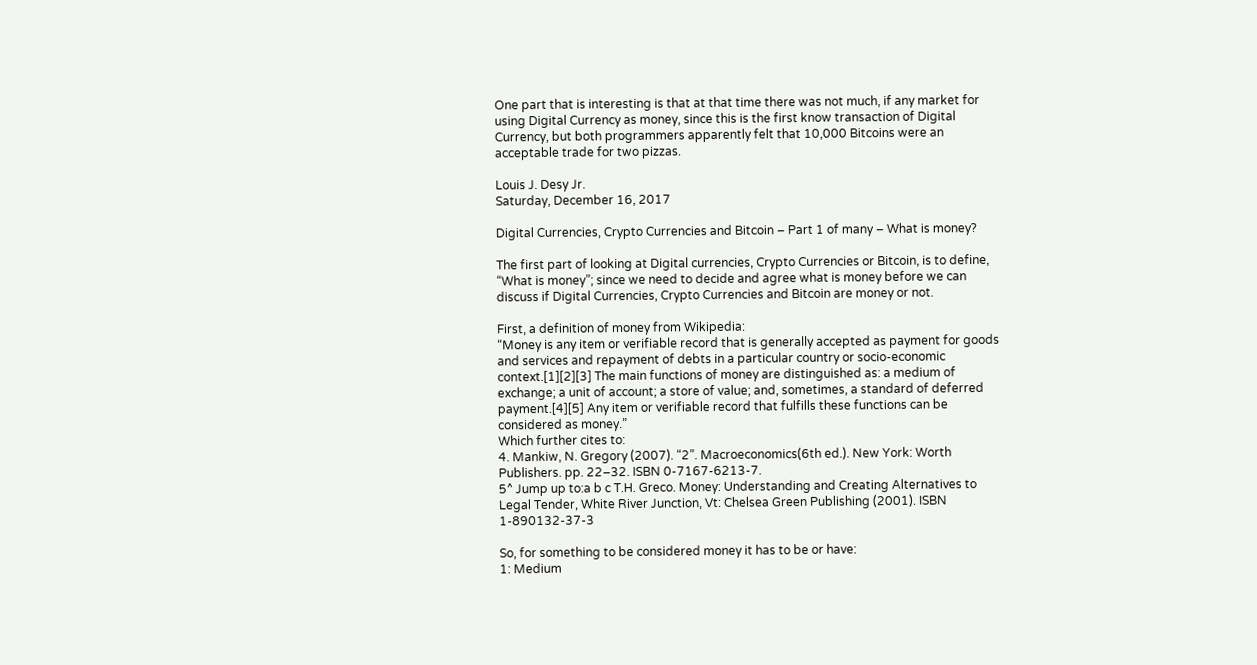One part that is interesting is that at that time there was not much, if any market for using Digital Currency as money, since this is the first know transaction of Digital Currency, but both programmers apparently felt that 10,000 Bitcoins were an acceptable trade for two pizzas.

Louis J. Desy Jr.
Saturday, December 16, 2017

Digital Currencies, Crypto Currencies and Bitcoin – Part 1 of many – What is money?

The first part of looking at Digital currencies, Crypto Currencies or Bitcoin, is to define, “What is money”; since we need to decide and agree what is money before we can discuss if Digital Currencies, Crypto Currencies and Bitcoin are money or not.

First, a definition of money from Wikipedia:
“Money is any item or verifiable record that is generally accepted as payment for goods and services and repayment of debts in a particular country or socio-economic context.[1][2][3] The main functions of money are distinguished as: a medium of exchange; a unit of account; a store of value; and, sometimes, a standard of deferred payment.[4][5] Any item or verifiable record that fulfills these functions can be considered as money.”
Which further cites to:
4. Mankiw, N. Gregory (2007). “2”. Macroeconomics(6th ed.). New York: Worth Publishers. pp. 22–32. ISBN 0-7167-6213-7.
5^ Jump up to:a b c T.H. Greco. Money: Understanding and Creating Alternatives to Legal Tender, White River Junction, Vt: Chelsea Green Publishing (2001). ISBN 1-890132-37-3

So, for something to be considered money it has to be or have:
1: Medium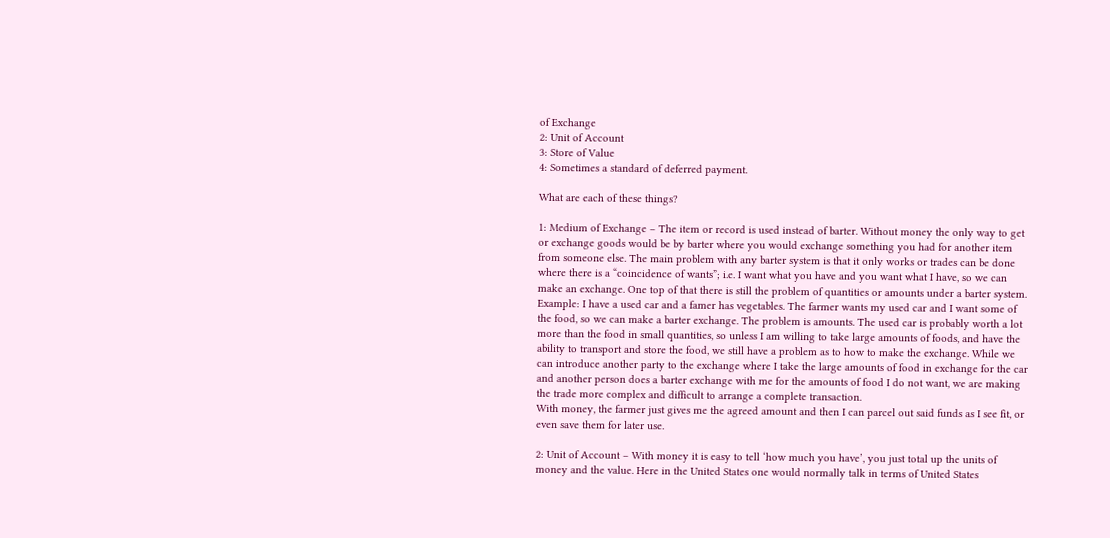of Exchange
2: Unit of Account
3: Store of Value
4: Sometimes a standard of deferred payment.

What are each of these things?

1: Medium of Exchange – The item or record is used instead of barter. Without money the only way to get or exchange goods would be by barter where you would exchange something you had for another item from someone else. The main problem with any barter system is that it only works or trades can be done where there is a “coincidence of wants”; i.e. I want what you have and you want what I have, so we can make an exchange. One top of that there is still the problem of quantities or amounts under a barter system.
Example: I have a used car and a famer has vegetables. The farmer wants my used car and I want some of the food, so we can make a barter exchange. The problem is amounts. The used car is probably worth a lot more than the food in small quantities, so unless I am willing to take large amounts of foods, and have the ability to transport and store the food, we still have a problem as to how to make the exchange. While we can introduce another party to the exchange where I take the large amounts of food in exchange for the car and another person does a barter exchange with me for the amounts of food I do not want, we are making the trade more complex and difficult to arrange a complete transaction.
With money, the farmer just gives me the agreed amount and then I can parcel out said funds as I see fit, or even save them for later use.

2: Unit of Account – With money it is easy to tell ‘how much you have’, you just total up the units of money and the value. Here in the United States one would normally talk in terms of United States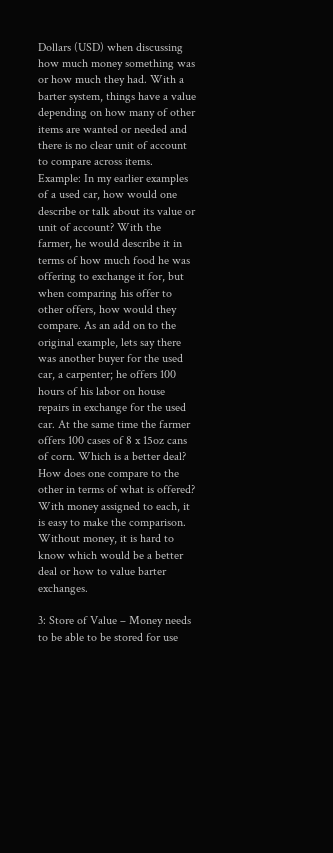Dollars (USD) when discussing how much money something was or how much they had. With a barter system, things have a value depending on how many of other items are wanted or needed and there is no clear unit of account to compare across items.
Example: In my earlier examples of a used car, how would one describe or talk about its value or unit of account? With the farmer, he would describe it in terms of how much food he was offering to exchange it for, but when comparing his offer to other offers, how would they compare. As an add on to the original example, lets say there was another buyer for the used car, a carpenter; he offers 100 hours of his labor on house repairs in exchange for the used car. At the same time the farmer offers 100 cases of 8 x 15oz cans of corn. Which is a better deal? How does one compare to the other in terms of what is offered? With money assigned to each, it is easy to make the comparison. Without money, it is hard to know which would be a better deal or how to value barter exchanges.

3: Store of Value – Money needs to be able to be stored for use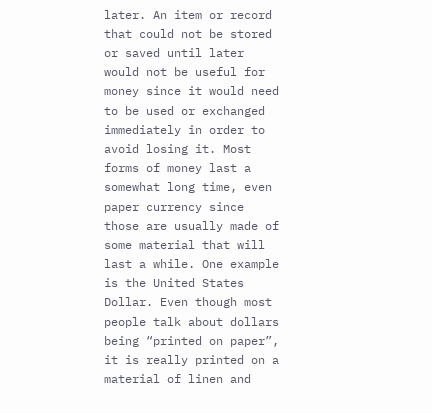later. An item or record that could not be stored or saved until later would not be useful for money since it would need to be used or exchanged immediately in order to avoid losing it. Most forms of money last a somewhat long time, even paper currency since those are usually made of some material that will last a while. One example is the United States Dollar. Even though most people talk about dollars being “printed on paper”, it is really printed on a material of linen and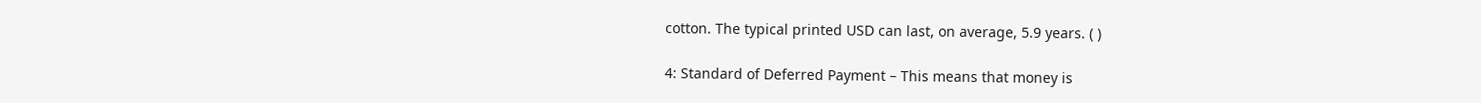cotton. The typical printed USD can last, on average, 5.9 years. ( )

4: Standard of Deferred Payment – This means that money is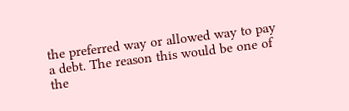the preferred way or allowed way to pay a debt. The reason this would be one of the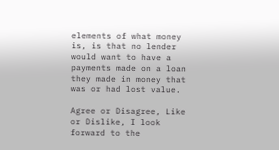elements of what money is, is that no lender would want to have a payments made on a loan they made in money that was or had lost value.

Agree or Disagree, Like or Dislike, I look forward to the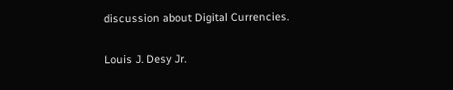discussion about Digital Currencies.

Louis J. Desy Jr.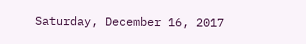Saturday, December 16, 2017